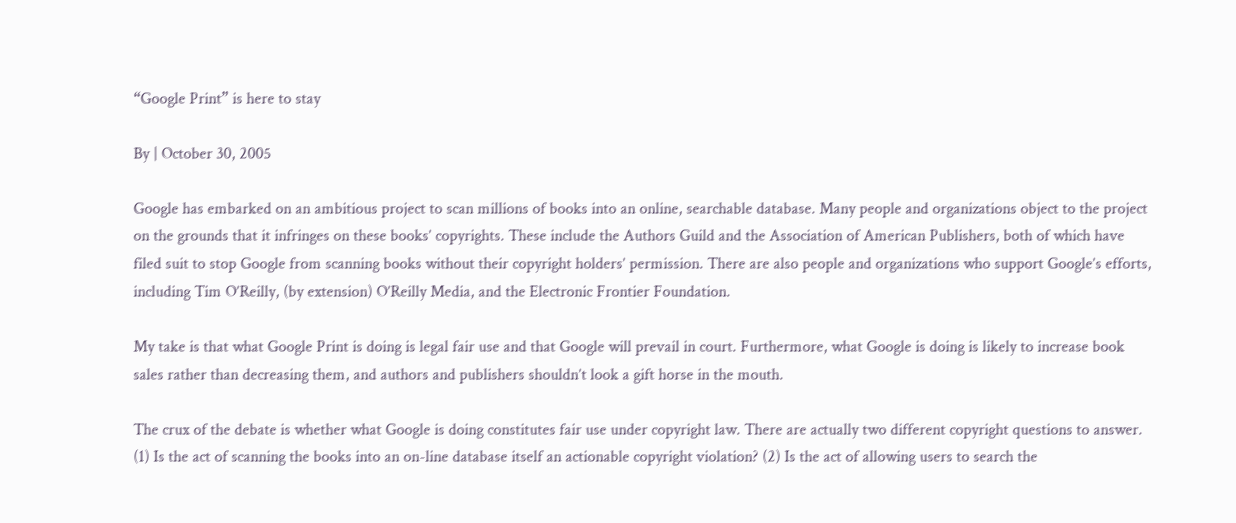“Google Print” is here to stay

By | October 30, 2005

Google has embarked on an ambitious project to scan millions of books into an online, searchable database. Many people and organizations object to the project on the grounds that it infringes on these books’ copyrights. These include the Authors Guild and the Association of American Publishers, both of which have filed suit to stop Google from scanning books without their copyright holders’ permission. There are also people and organizations who support Google’s efforts, including Tim O’Reilly, (by extension) O’Reilly Media, and the Electronic Frontier Foundation.

My take is that what Google Print is doing is legal fair use and that Google will prevail in court. Furthermore, what Google is doing is likely to increase book sales rather than decreasing them, and authors and publishers shouldn’t look a gift horse in the mouth.

The crux of the debate is whether what Google is doing constitutes fair use under copyright law. There are actually two different copyright questions to answer. (1) Is the act of scanning the books into an on-line database itself an actionable copyright violation? (2) Is the act of allowing users to search the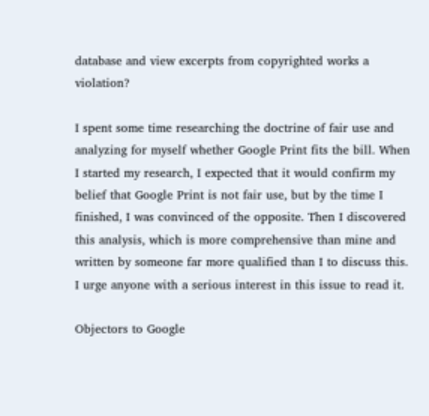database and view excerpts from copyrighted works a violation?

I spent some time researching the doctrine of fair use and analyzing for myself whether Google Print fits the bill. When I started my research, I expected that it would confirm my belief that Google Print is not fair use, but by the time I finished, I was convinced of the opposite. Then I discovered this analysis, which is more comprehensive than mine and written by someone far more qualified than I to discuss this. I urge anyone with a serious interest in this issue to read it.

Objectors to Google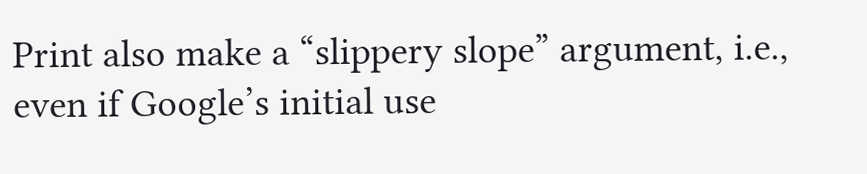Print also make a “slippery slope” argument, i.e., even if Google’s initial use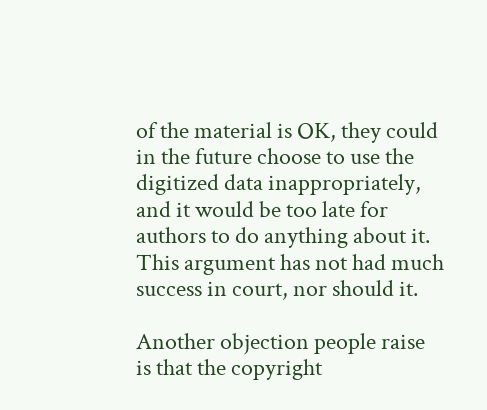of the material is OK, they could in the future choose to use the digitized data inappropriately, and it would be too late for authors to do anything about it. This argument has not had much success in court, nor should it.

Another objection people raise is that the copyright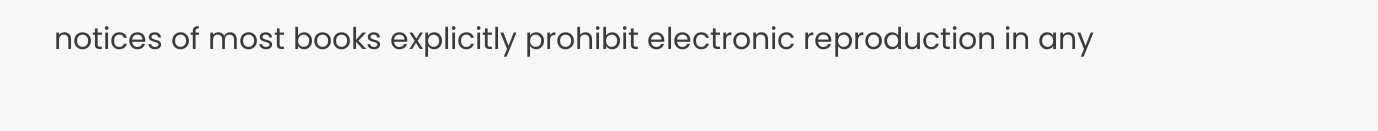notices of most books explicitly prohibit electronic reproduction in any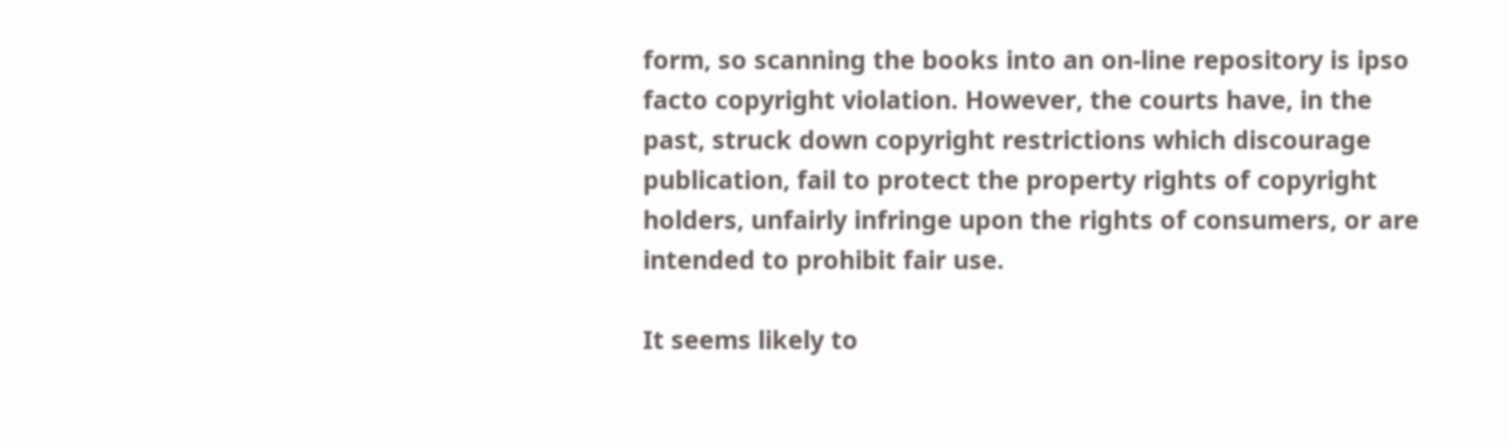form, so scanning the books into an on-line repository is ipso facto copyright violation. However, the courts have, in the past, struck down copyright restrictions which discourage publication, fail to protect the property rights of copyright holders, unfairly infringe upon the rights of consumers, or are intended to prohibit fair use.

It seems likely to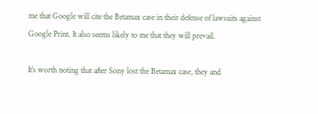me that Google will cite the Betamax case in their defense of lawsuits against Google Print. It also seems likely to me that they will prevail.

It’s worth noting that after Sony lost the Betamax case, they and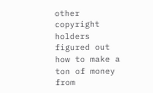other copyright holders figured out how to make a ton of money from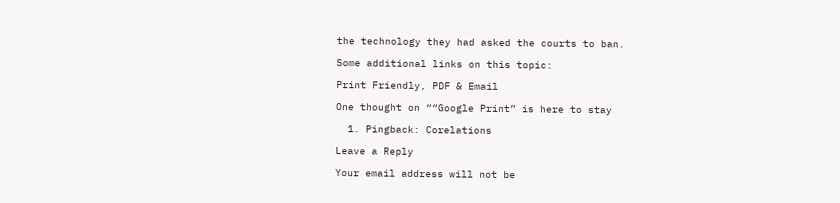the technology they had asked the courts to ban.

Some additional links on this topic:

Print Friendly, PDF & Email

One thought on ““Google Print” is here to stay

  1. Pingback: Corelations

Leave a Reply

Your email address will not be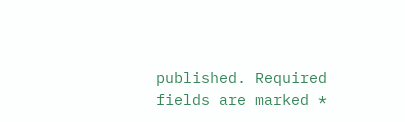published. Required fields are marked *